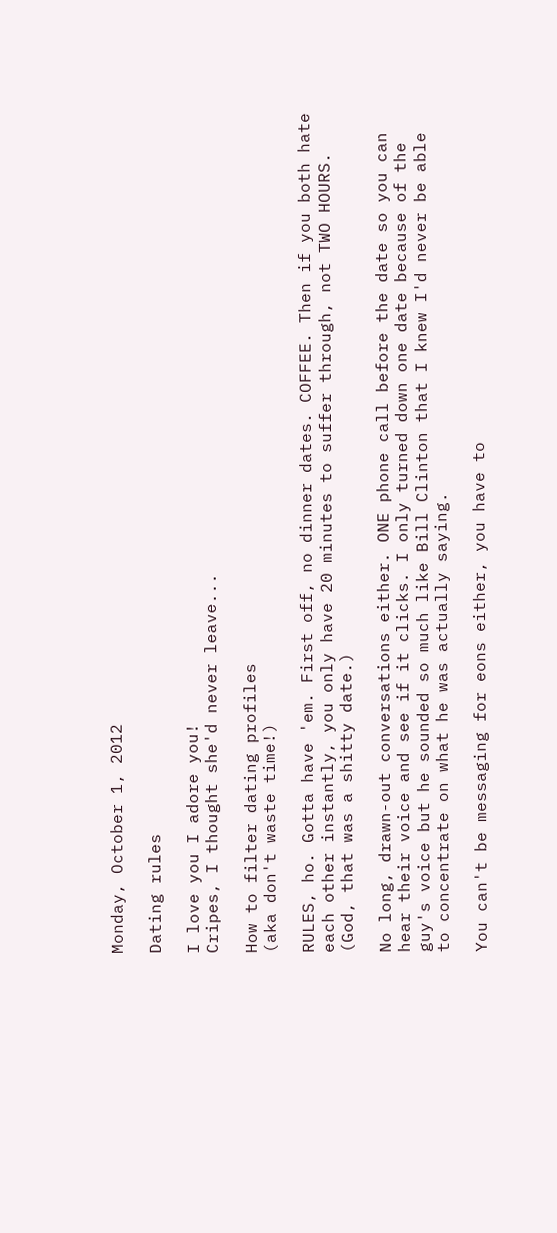Monday, October 1, 2012

Dating rules

I love you I adore you!
Cripes, I thought she'd never leave...

How to filter dating profiles
(aka don't waste time!)

RULES, ho. Gotta have 'em. First off, no dinner dates. COFFEE. Then if you both hate each other instantly, you only have 20 minutes to suffer through, not TWO HOURS. (God, that was a shitty date.)

No long, drawn-out conversations either. ONE phone call before the date so you can hear their voice and see if it clicks. I only turned down one date because of the guy's voice but he sounded so much like Bill Clinton that I knew I'd never be able to concentrate on what he was actually saying.

You can't be messaging for eons either, you have to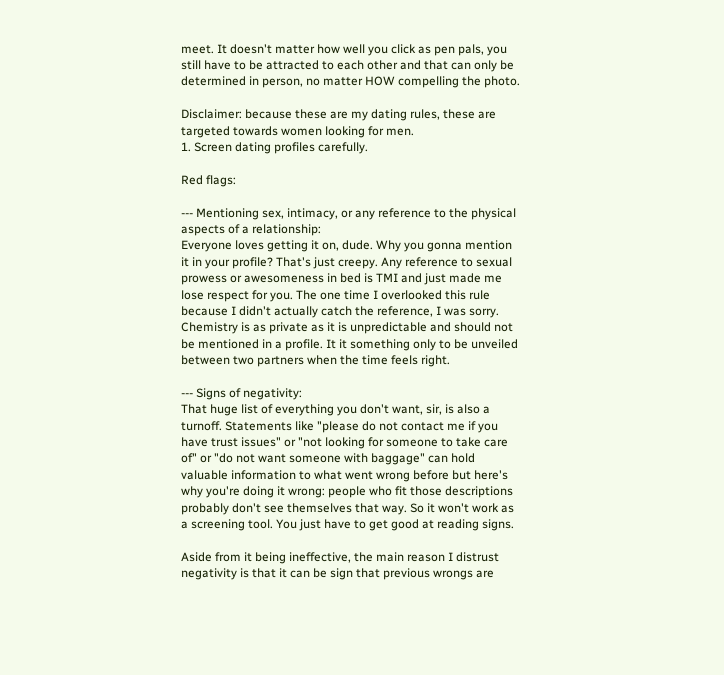meet. It doesn't matter how well you click as pen pals, you still have to be attracted to each other and that can only be determined in person, no matter HOW compelling the photo.

Disclaimer: because these are my dating rules, these are targeted towards women looking for men.
1. Screen dating profiles carefully.

Red flags:

--- Mentioning sex, intimacy, or any reference to the physical aspects of a relationship:
Everyone loves getting it on, dude. Why you gonna mention it in your profile? That's just creepy. Any reference to sexual prowess or awesomeness in bed is TMI and just made me lose respect for you. The one time I overlooked this rule because I didn't actually catch the reference, I was sorry. Chemistry is as private as it is unpredictable and should not be mentioned in a profile. It it something only to be unveiled between two partners when the time feels right.

--- Signs of negativity:
That huge list of everything you don't want, sir, is also a turnoff. Statements like "please do not contact me if you have trust issues" or "not looking for someone to take care of" or "do not want someone with baggage" can hold valuable information to what went wrong before but here's why you're doing it wrong: people who fit those descriptions probably don't see themselves that way. So it won't work as a screening tool. You just have to get good at reading signs.

Aside from it being ineffective, the main reason I distrust negativity is that it can be sign that previous wrongs are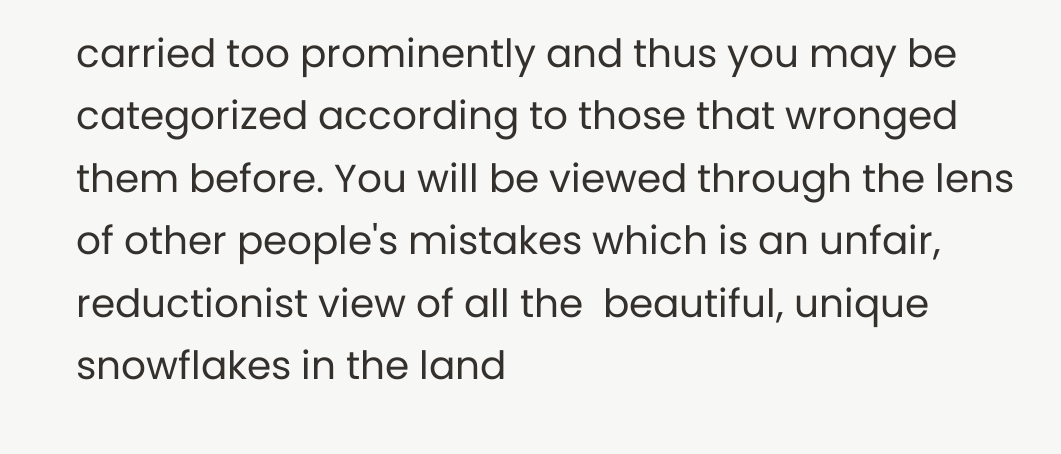carried too prominently and thus you may be categorized according to those that wronged them before. You will be viewed through the lens of other people's mistakes which is an unfair, reductionist view of all the  beautiful, unique snowflakes in the land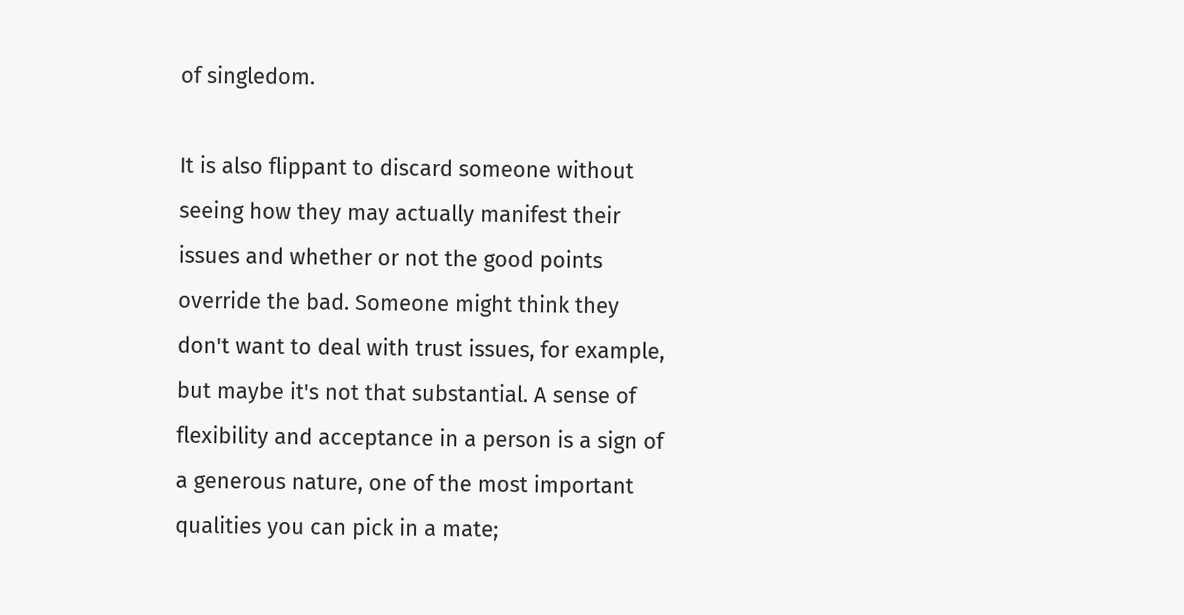of singledom.

It is also flippant to discard someone without seeing how they may actually manifest their issues and whether or not the good points override the bad. Someone might think they don't want to deal with trust issues, for example, but maybe it's not that substantial. A sense of flexibility and acceptance in a person is a sign of a generous nature, one of the most important qualities you can pick in a mate;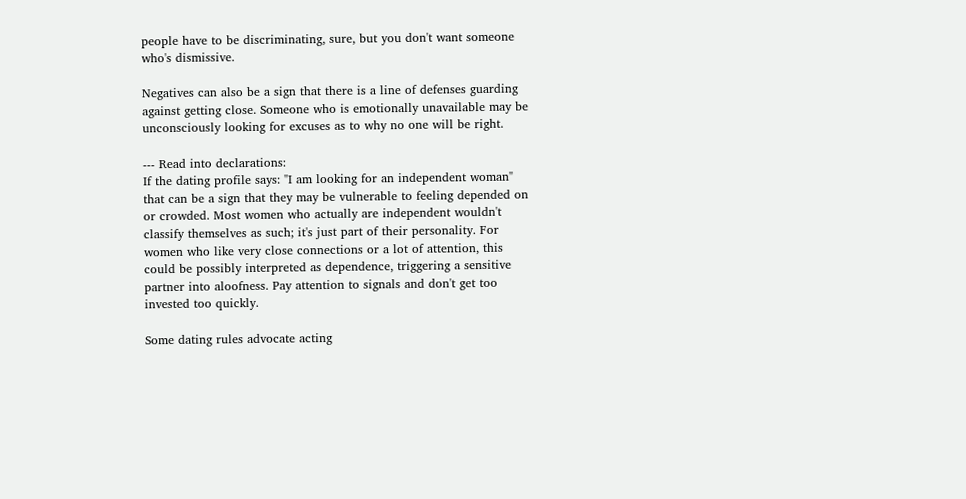people have to be discriminating, sure, but you don't want someone who's dismissive.

Negatives can also be a sign that there is a line of defenses guarding against getting close. Someone who is emotionally unavailable may be unconsciously looking for excuses as to why no one will be right.

--- Read into declarations:
If the dating profile says: "I am looking for an independent woman" that can be a sign that they may be vulnerable to feeling depended on or crowded. Most women who actually are independent wouldn't classify themselves as such; it's just part of their personality. For women who like very close connections or a lot of attention, this could be possibly interpreted as dependence, triggering a sensitive partner into aloofness. Pay attention to signals and don't get too invested too quickly.

Some dating rules advocate acting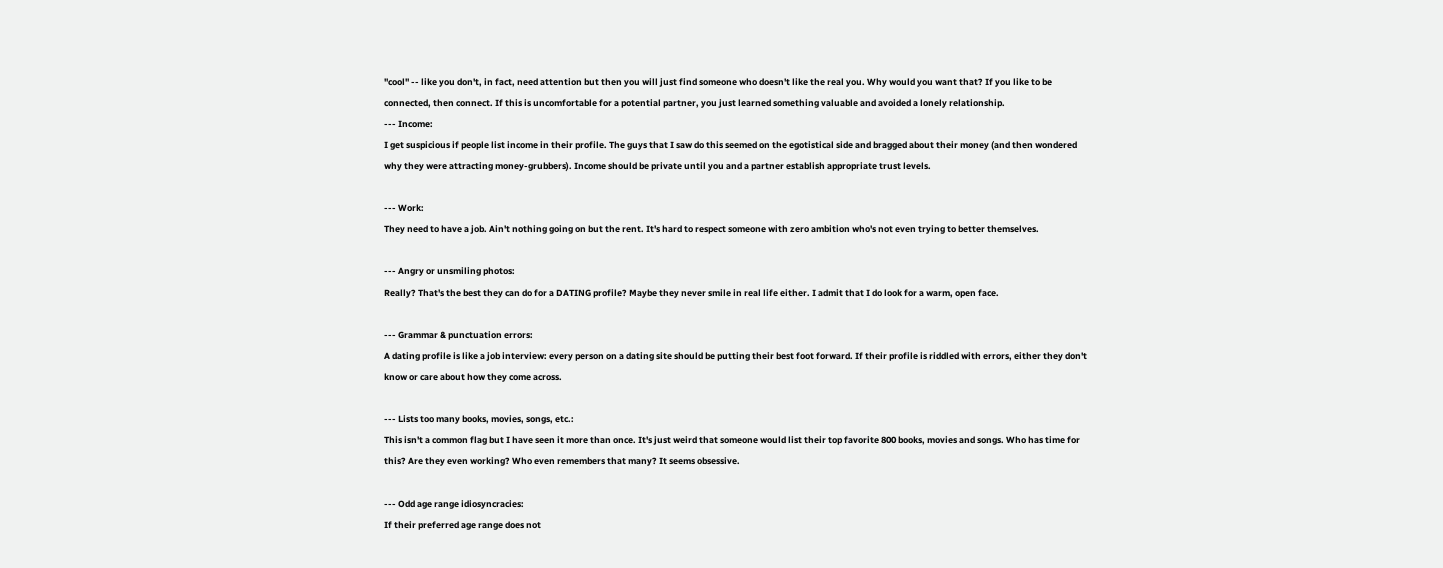"cool" -- like you don't, in fact, need attention but then you will just find someone who doesn't like the real you. Why would you want that? If you like to be connected, then connect. If this is uncomfortable for a potential partner, you just learned something valuable and avoided a lonely relationship.
--- Income:
I get suspicious if people list income in their profile. The guys that I saw do this seemed on the egotistical side and bragged about their money (and then wondered why they were attracting money-grubbers). Income should be private until you and a partner establish appropriate trust levels.

--- Work:
They need to have a job. Ain't nothing going on but the rent. It's hard to respect someone with zero ambition who's not even trying to better themselves.

--- Angry or unsmiling photos:
Really? That's the best they can do for a DATING profile? Maybe they never smile in real life either. I admit that I do look for a warm, open face.

--- Grammar & punctuation errors:
A dating profile is like a job interview: every person on a dating site should be putting their best foot forward. If their profile is riddled with errors, either they don't know or care about how they come across.

--- Lists too many books, movies, songs, etc.:
This isn't a common flag but I have seen it more than once. It's just weird that someone would list their top favorite 800 books, movies and songs. Who has time for this? Are they even working? Who even remembers that many? It seems obsessive.

--- Odd age range idiosyncracies:
If their preferred age range does not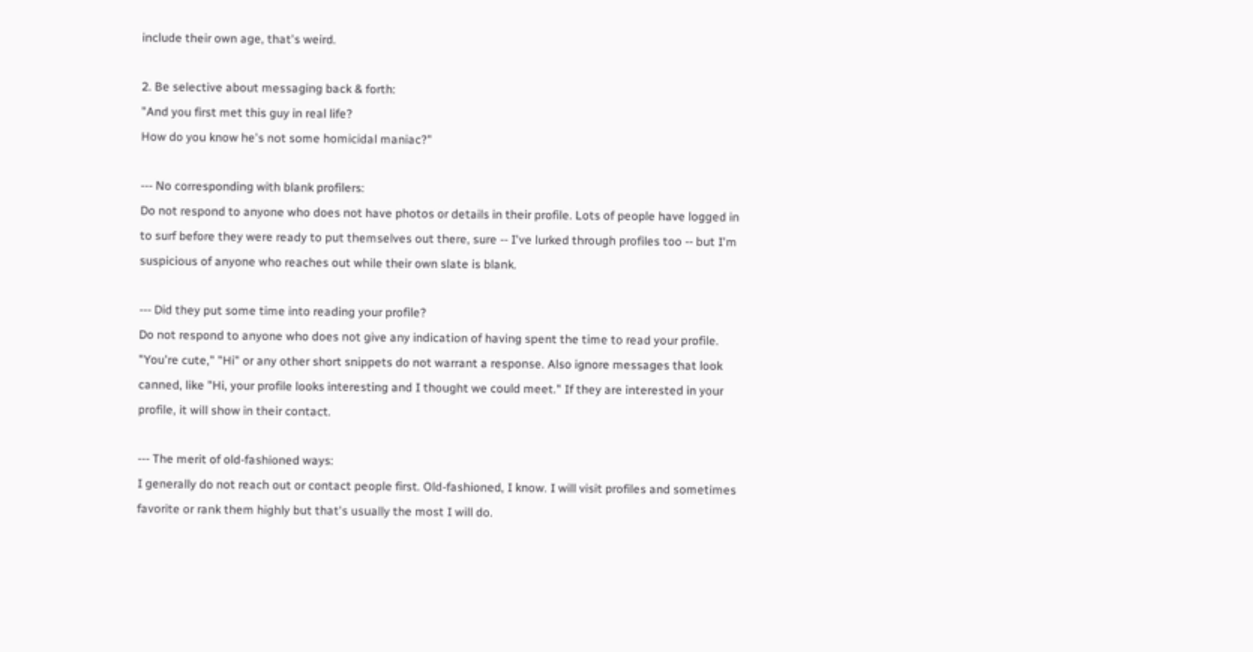include their own age, that's weird.

2. Be selective about messaging back & forth:
"And you first met this guy in real life?
How do you know he's not some homicidal maniac?"

--- No corresponding with blank profilers:
Do not respond to anyone who does not have photos or details in their profile. Lots of people have logged in to surf before they were ready to put themselves out there, sure -- I've lurked through profiles too -- but I'm suspicious of anyone who reaches out while their own slate is blank.

--- Did they put some time into reading your profile?
Do not respond to anyone who does not give any indication of having spent the time to read your profile. "You're cute," "Hi" or any other short snippets do not warrant a response. Also ignore messages that look canned, like "Hi, your profile looks interesting and I thought we could meet." If they are interested in your profile, it will show in their contact.

--- The merit of old-fashioned ways:
I generally do not reach out or contact people first. Old-fashioned, I know. I will visit profiles and sometimes favorite or rank them highly but that's usually the most I will do.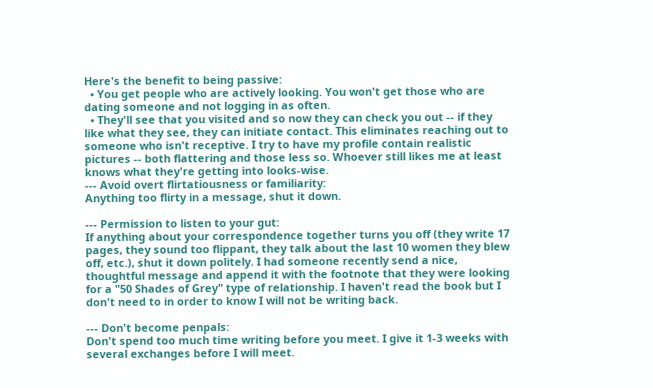Here's the benefit to being passive:
  • You get people who are actively looking. You won't get those who are dating someone and not logging in as often.
  • They'll see that you visited and so now they can check you out -- if they like what they see, they can initiate contact. This eliminates reaching out to someone who isn't receptive. I try to have my profile contain realistic pictures -- both flattering and those less so. Whoever still likes me at least knows what they're getting into looks-wise.
--- Avoid overt flirtatiousness or familiarity:
Anything too flirty in a message, shut it down.

--- Permission to listen to your gut:
If anything about your correspondence together turns you off (they write 17 pages, they sound too flippant, they talk about the last 10 women they blew off, etc.), shut it down politely. I had someone recently send a nice, thoughtful message and append it with the footnote that they were looking for a "50 Shades of Grey" type of relationship. I haven't read the book but I don't need to in order to know I will not be writing back.

--- Don't become penpals:
Don't spend too much time writing before you meet. I give it 1-3 weeks with several exchanges before I will meet.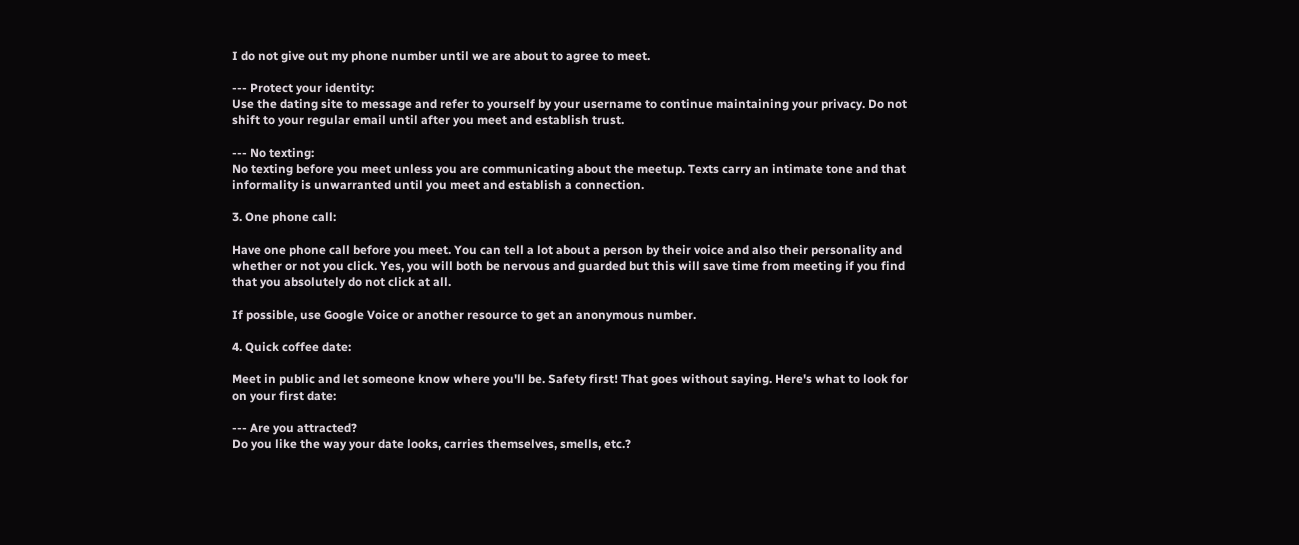I do not give out my phone number until we are about to agree to meet.

--- Protect your identity:
Use the dating site to message and refer to yourself by your username to continue maintaining your privacy. Do not shift to your regular email until after you meet and establish trust.

--- No texting:
No texting before you meet unless you are communicating about the meetup. Texts carry an intimate tone and that informality is unwarranted until you meet and establish a connection.

3. One phone call:

Have one phone call before you meet. You can tell a lot about a person by their voice and also their personality and whether or not you click. Yes, you will both be nervous and guarded but this will save time from meeting if you find that you absolutely do not click at all.

If possible, use Google Voice or another resource to get an anonymous number.

4. Quick coffee date:

Meet in public and let someone know where you'll be. Safety first! That goes without saying. Here's what to look for on your first date:

--- Are you attracted?
Do you like the way your date looks, carries themselves, smells, etc.?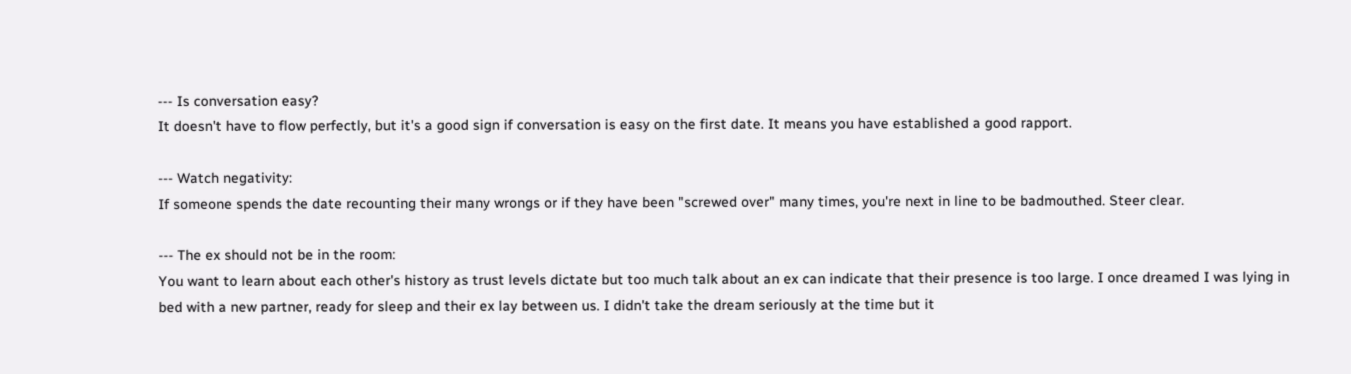--- Is conversation easy?
It doesn't have to flow perfectly, but it's a good sign if conversation is easy on the first date. It means you have established a good rapport.

--- Watch negativity:
If someone spends the date recounting their many wrongs or if they have been "screwed over" many times, you're next in line to be badmouthed. Steer clear.

--- The ex should not be in the room:
You want to learn about each other's history as trust levels dictate but too much talk about an ex can indicate that their presence is too large. I once dreamed I was lying in bed with a new partner, ready for sleep and their ex lay between us. I didn't take the dream seriously at the time but it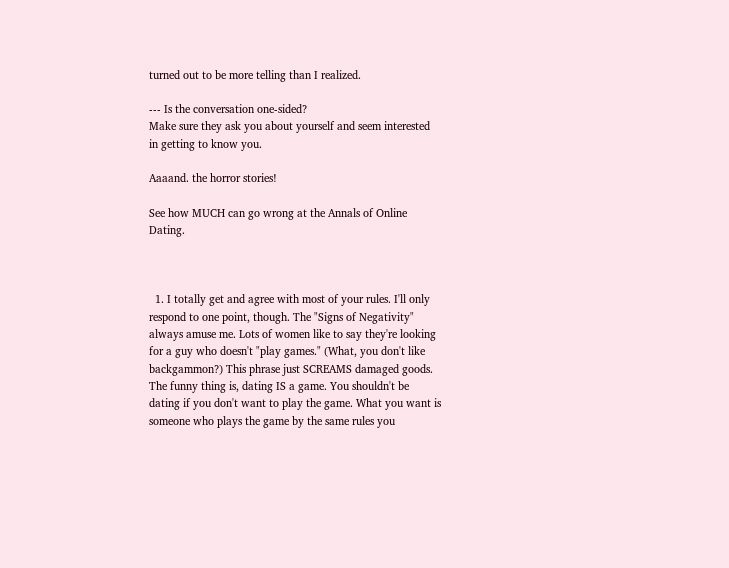turned out to be more telling than I realized.

--- Is the conversation one-sided?
Make sure they ask you about yourself and seem interested in getting to know you.

Aaaand. the horror stories!

See how MUCH can go wrong at the Annals of Online Dating.



  1. I totally get and agree with most of your rules. I'll only respond to one point, though. The "Signs of Negativity" always amuse me. Lots of women like to say they're looking for a guy who doesn't "play games." (What, you don't like backgammon?) This phrase just SCREAMS damaged goods. The funny thing is, dating IS a game. You shouldn't be dating if you don't want to play the game. What you want is someone who plays the game by the same rules you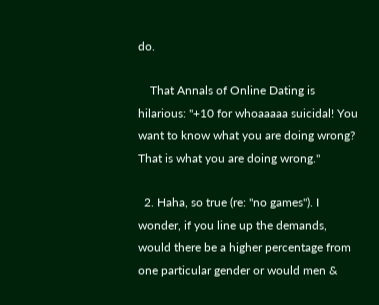do.

    That Annals of Online Dating is hilarious: "+10 for whoaaaaa suicidal! You want to know what you are doing wrong? That is what you are doing wrong."

  2. Haha, so true (re: "no games"). I wonder, if you line up the demands, would there be a higher percentage from one particular gender or would men &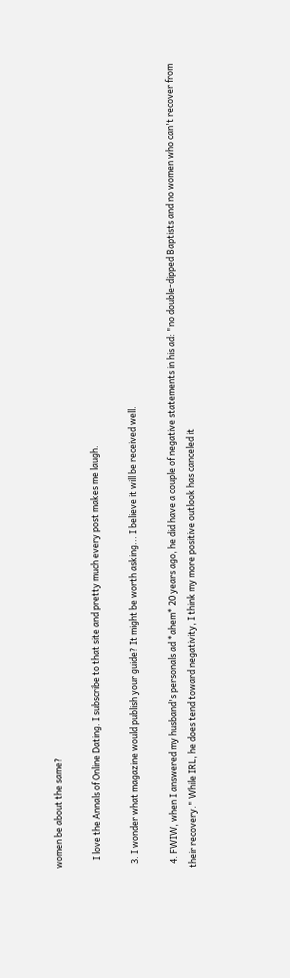women be about the same?

    I love the Annals of Online Dating. I subscribe to that site and pretty much every post makes me laugh.

  3. I wonder what magazine would publish your guide? It might be worth asking... I believe it will be received well.

  4. FWIW, when I answered my husband's personals ad *ahem* 20 years ago, he did have a couple of negative statements in his ad: "no double-dipped Baptists and no women who can't recover from their recovery." While IRL, he does tend toward negativity, I think my more positive outlook has canceled it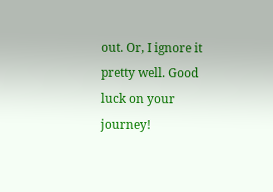out. Or, I ignore it pretty well. Good luck on your journey!